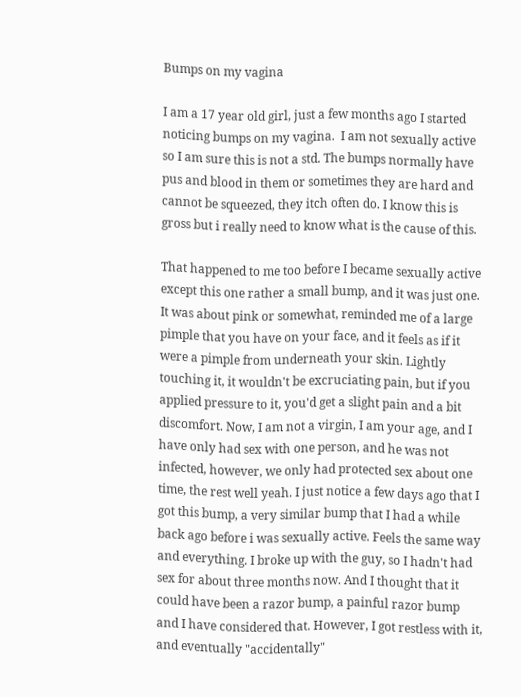Bumps on my vagina

I am a 17 year old girl, just a few months ago I started noticing bumps on my vagina.  I am not sexually active so I am sure this is not a std. The bumps normally have pus and blood in them or sometimes they are hard and cannot be squeezed, they itch often do. I know this is gross but i really need to know what is the cause of this.

That happened to me too before I became sexually active except this one rather a small bump, and it was just one. It was about pink or somewhat, reminded me of a large pimple that you have on your face, and it feels as if it were a pimple from underneath your skin. Lightly touching it, it wouldn't be excruciating pain, but if you applied pressure to it, you'd get a slight pain and a bit discomfort. Now, I am not a virgin, I am your age, and I have only had sex with one person, and he was not infected, however, we only had protected sex about one time, the rest well yeah. I just notice a few days ago that I got this bump, a very similar bump that I had a while back ago before i was sexually active. Feels the same way and everything. I broke up with the guy, so I hadn't had sex for about three months now. And I thought that it could have been a razor bump, a painful razor bump and I have considered that. However, I got restless with it, and eventually "accidentally"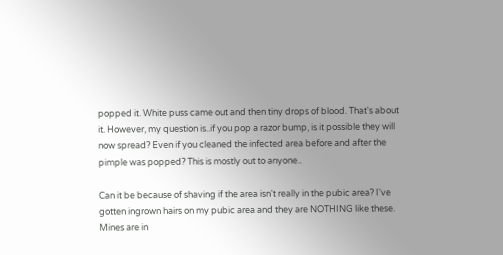popped it. White puss came out and then tiny drops of blood. That's about it. However, my question is..if you pop a razor bump, is it possible they will now spread? Even if you cleaned the infected area before and after the pimple was popped? This is mostly out to anyone..

Can it be because of shaving if the area isn't really in the pubic area? I've gotten ingrown hairs on my pubic area and they are NOTHING like these. Mines are in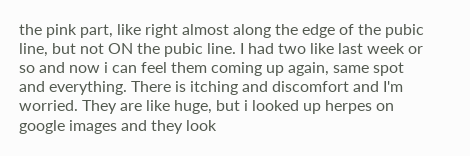the pink part, like right almost along the edge of the pubic line, but not ON the pubic line. I had two like last week or so and now i can feel them coming up again, same spot and everything. There is itching and discomfort and I'm worried. They are like huge, but i looked up herpes on google images and they look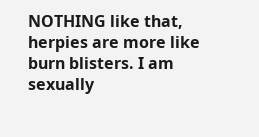NOTHING like that, herpies are more like burn blisters. I am sexually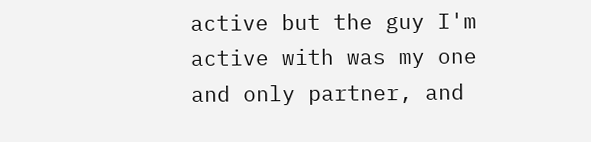active but the guy I'm active with was my one and only partner, and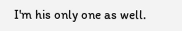I'm his only one as well.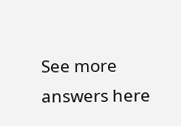See more answers here